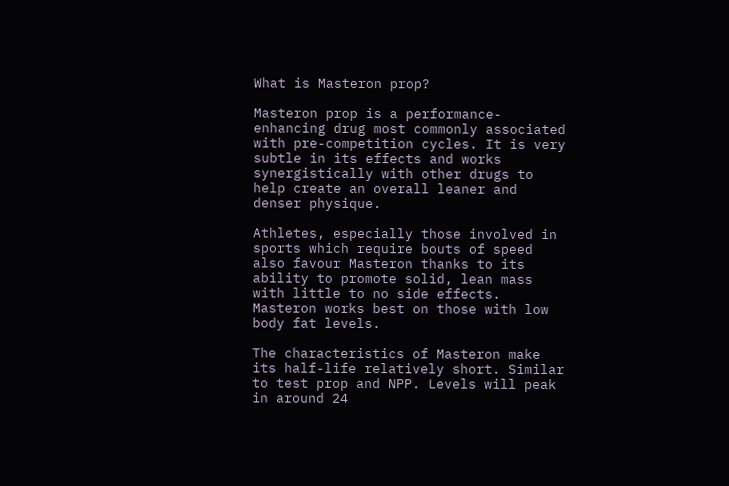What is Masteron prop?

Masteron prop is a performance-enhancing drug most commonly associated with pre-competition cycles. It is very subtle in its effects and works synergistically with other drugs to help create an overall leaner and denser physique.

Athletes, especially those involved in sports which require bouts of speed also favour Masteron thanks to its ability to promote solid, lean mass with little to no side effects. Masteron works best on those with low body fat levels.

The characteristics of Masteron make its half-life relatively short. Similar to test prop and NPP. Levels will peak in around 24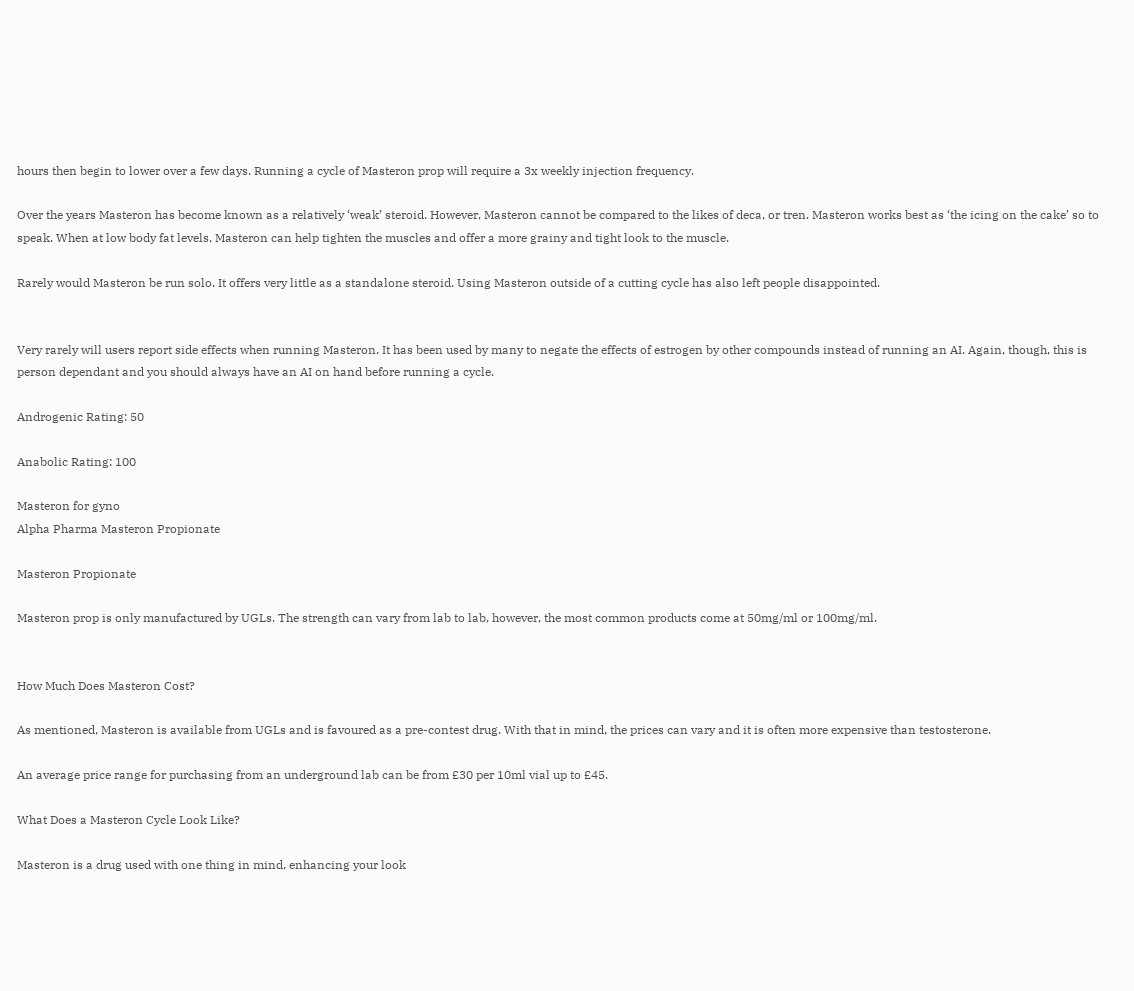hours then begin to lower over a few days. Running a cycle of Masteron prop will require a 3x weekly injection frequency.

Over the years Masteron has become known as a relatively ‘weak’ steroid. However, Masteron cannot be compared to the likes of deca, or tren. Masteron works best as ‘the icing on the cake’ so to speak. When at low body fat levels, Masteron can help tighten the muscles and offer a more grainy and tight look to the muscle.

Rarely would Masteron be run solo. It offers very little as a standalone steroid. Using Masteron outside of a cutting cycle has also left people disappointed.


Very rarely will users report side effects when running Masteron. It has been used by many to negate the effects of estrogen by other compounds instead of running an AI. Again, though, this is person dependant and you should always have an AI on hand before running a cycle.

Androgenic Rating: 50

Anabolic Rating: 100

Masteron for gyno
Alpha Pharma Masteron Propionate

Masteron Propionate

Masteron prop is only manufactured by UGLs. The strength can vary from lab to lab, however, the most common products come at 50mg/ml or 100mg/ml.


How Much Does Masteron Cost?

As mentioned, Masteron is available from UGLs and is favoured as a pre-contest drug. With that in mind, the prices can vary and it is often more expensive than testosterone.

An average price range for purchasing from an underground lab can be from £30 per 10ml vial up to £45.

What Does a Masteron Cycle Look Like?

Masteron is a drug used with one thing in mind, enhancing your look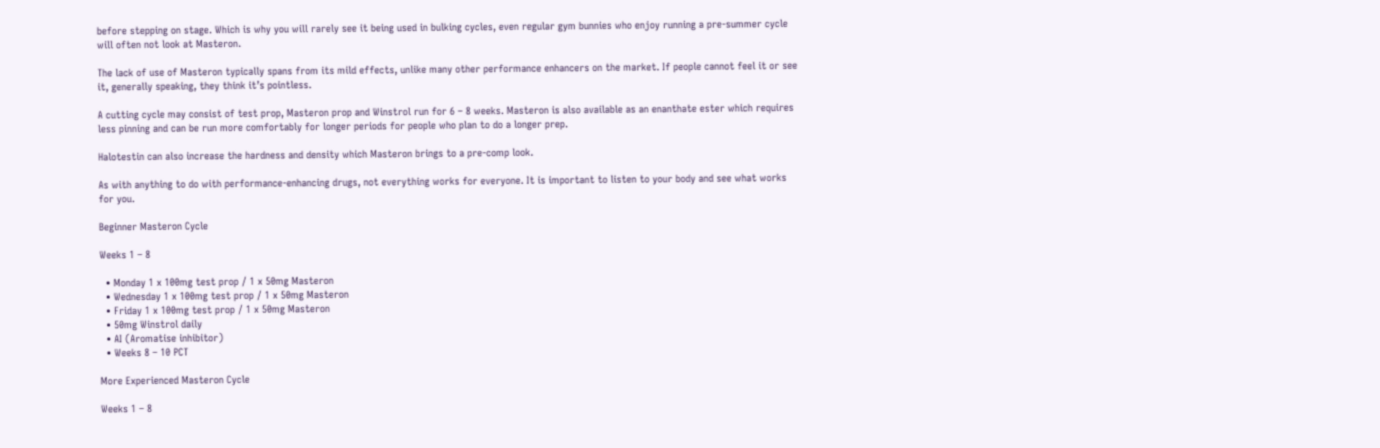before stepping on stage. Which is why you will rarely see it being used in bulking cycles, even regular gym bunnies who enjoy running a pre-summer cycle will often not look at Masteron.

The lack of use of Masteron typically spans from its mild effects, unlike many other performance enhancers on the market. If people cannot feel it or see it, generally speaking, they think it’s pointless.

A cutting cycle may consist of test prop, Masteron prop and Winstrol run for 6 – 8 weeks. Masteron is also available as an enanthate ester which requires less pinning and can be run more comfortably for longer periods for people who plan to do a longer prep.

Halotestin can also increase the hardness and density which Masteron brings to a pre-comp look.

As with anything to do with performance-enhancing drugs, not everything works for everyone. It is important to listen to your body and see what works for you.

Beginner Masteron Cycle

Weeks 1 – 8

  • Monday 1 x 100mg test prop / 1 x 50mg Masteron
  • Wednesday 1 x 100mg test prop / 1 x 50mg Masteron
  • Friday 1 x 100mg test prop / 1 x 50mg Masteron
  • 50mg Winstrol daily
  • AI (Aromatise inhibitor)
  • Weeks 8 – 10 PCT

More Experienced Masteron Cycle

Weeks 1 – 8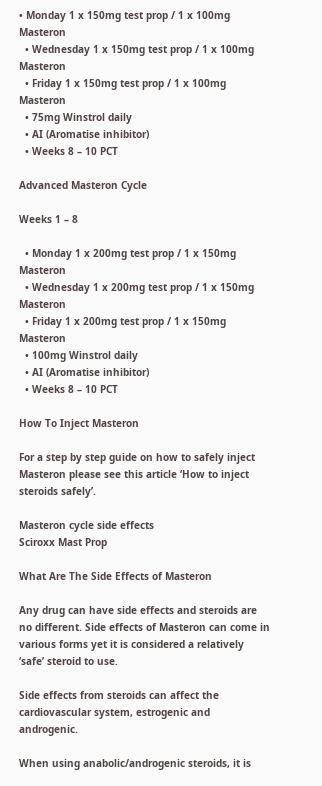• Monday 1 x 150mg test prop / 1 x 100mg Masteron
  • Wednesday 1 x 150mg test prop / 1 x 100mg Masteron
  • Friday 1 x 150mg test prop / 1 x 100mg Masteron
  • 75mg Winstrol daily
  • AI (Aromatise inhibitor)
  • Weeks 8 – 10 PCT

Advanced Masteron Cycle

Weeks 1 – 8

  • Monday 1 x 200mg test prop / 1 x 150mg Masteron
  • Wednesday 1 x 200mg test prop / 1 x 150mg Masteron
  • Friday 1 x 200mg test prop / 1 x 150mg Masteron
  • 100mg Winstrol daily
  • AI (Aromatise inhibitor)
  • Weeks 8 – 10 PCT

How To Inject Masteron

For a step by step guide on how to safely inject Masteron please see this article ‘How to inject steroids safely’.

Masteron cycle side effects
Sciroxx Mast Prop

What Are The Side Effects of Masteron

Any drug can have side effects and steroids are no different. Side effects of Masteron can come in various forms yet it is considered a relatively ‘safe’ steroid to use.

Side effects from steroids can affect the cardiovascular system, estrogenic and androgenic.

When using anabolic/androgenic steroids, it is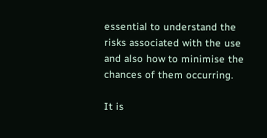essential to understand the risks associated with the use and also how to minimise the chances of them occurring.

It is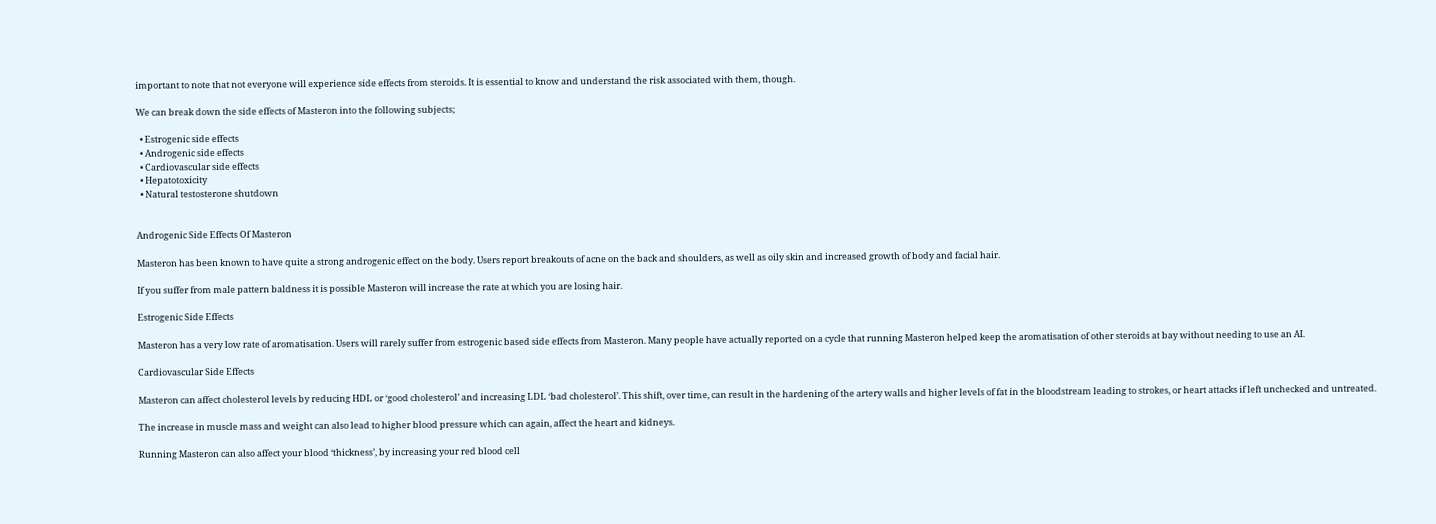important to note that not everyone will experience side effects from steroids. It is essential to know and understand the risk associated with them, though.

We can break down the side effects of Masteron into the following subjects;

  • Estrogenic side effects
  • Androgenic side effects
  • Cardiovascular side effects
  • Hepatotoxicity
  • Natural testosterone shutdown


Androgenic Side Effects Of Masteron

Masteron has been known to have quite a strong androgenic effect on the body. Users report breakouts of acne on the back and shoulders, as well as oily skin and increased growth of body and facial hair.

If you suffer from male pattern baldness it is possible Masteron will increase the rate at which you are losing hair.

Estrogenic Side Effects

Masteron has a very low rate of aromatisation. Users will rarely suffer from estrogenic based side effects from Masteron. Many people have actually reported on a cycle that running Masteron helped keep the aromatisation of other steroids at bay without needing to use an AI.

Cardiovascular Side Effects

Masteron can affect cholesterol levels by reducing HDL or ‘good cholesterol’ and increasing LDL ‘bad cholesterol’. This shift, over time, can result in the hardening of the artery walls and higher levels of fat in the bloodstream leading to strokes, or heart attacks if left unchecked and untreated.

The increase in muscle mass and weight can also lead to higher blood pressure which can again, affect the heart and kidneys.

Running Masteron can also affect your blood ‘thickness’, by increasing your red blood cell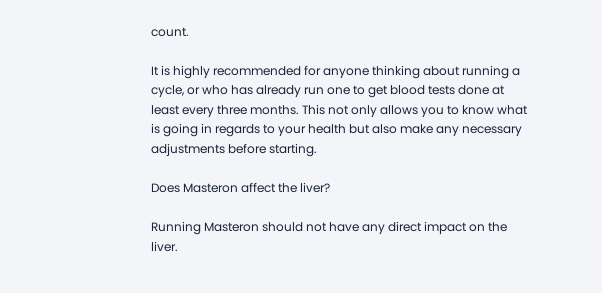count.

It is highly recommended for anyone thinking about running a cycle, or who has already run one to get blood tests done at least every three months. This not only allows you to know what is going in regards to your health but also make any necessary adjustments before starting.

Does Masteron affect the liver?

Running Masteron should not have any direct impact on the liver.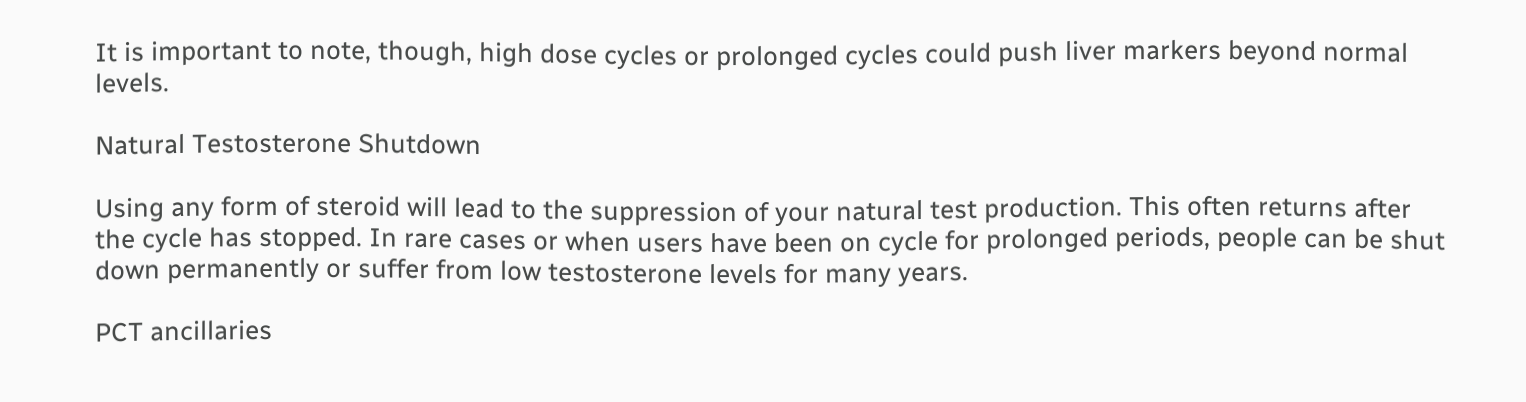It is important to note, though, high dose cycles or prolonged cycles could push liver markers beyond normal levels.

Natural Testosterone Shutdown

Using any form of steroid will lead to the suppression of your natural test production. This often returns after the cycle has stopped. In rare cases or when users have been on cycle for prolonged periods, people can be shut down permanently or suffer from low testosterone levels for many years.

PCT ancillaries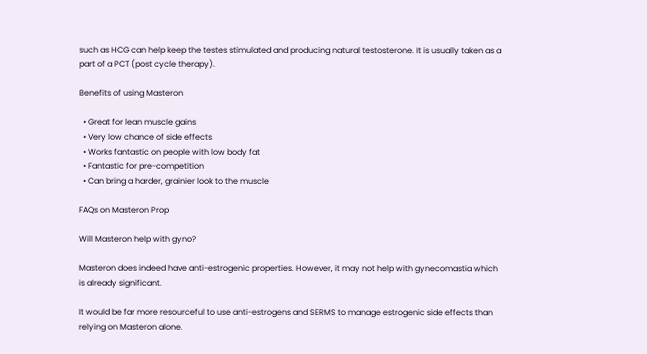such as HCG can help keep the testes stimulated and producing natural testosterone. It is usually taken as a part of a PCT (post cycle therapy).

Benefits of using Masteron

  • Great for lean muscle gains
  • Very low chance of side effects
  • Works fantastic on people with low body fat
  • Fantastic for pre-competition
  • Can bring a harder, grainier look to the muscle

FAQs on Masteron Prop

Will Masteron help with gyno?

Masteron does indeed have anti-estrogenic properties. However, it may not help with gynecomastia which is already significant.

It would be far more resourceful to use anti-estrogens and SERMS to manage estrogenic side effects than relying on Masteron alone.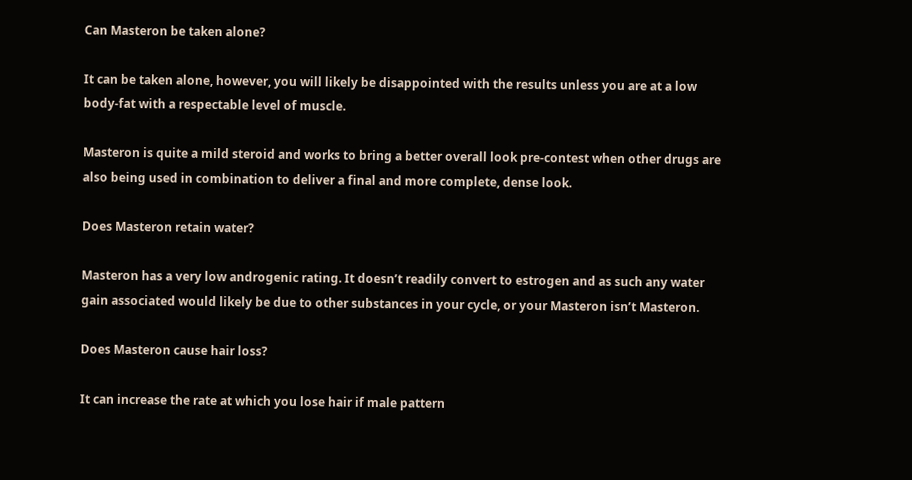Can Masteron be taken alone?

It can be taken alone, however, you will likely be disappointed with the results unless you are at a low body-fat with a respectable level of muscle.

Masteron is quite a mild steroid and works to bring a better overall look pre-contest when other drugs are also being used in combination to deliver a final and more complete, dense look.

Does Masteron retain water?

Masteron has a very low androgenic rating. It doesn’t readily convert to estrogen and as such any water gain associated would likely be due to other substances in your cycle, or your Masteron isn’t Masteron.

Does Masteron cause hair loss?

It can increase the rate at which you lose hair if male pattern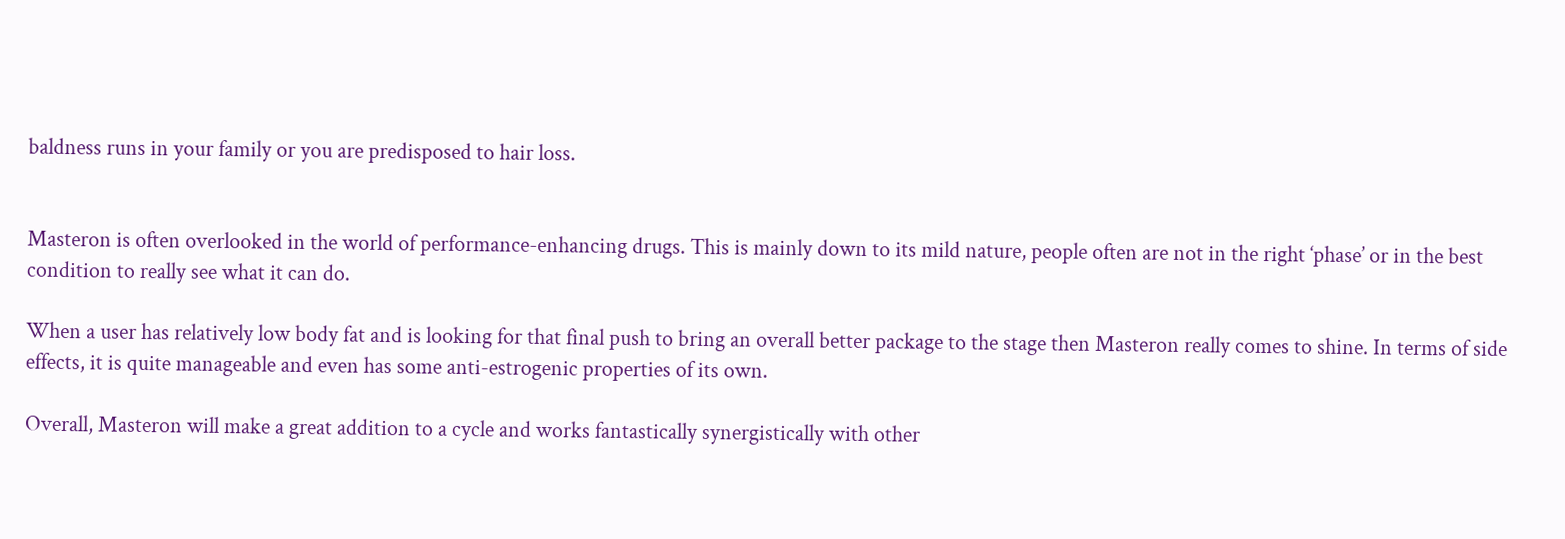baldness runs in your family or you are predisposed to hair loss.


Masteron is often overlooked in the world of performance-enhancing drugs. This is mainly down to its mild nature, people often are not in the right ‘phase’ or in the best condition to really see what it can do.

When a user has relatively low body fat and is looking for that final push to bring an overall better package to the stage then Masteron really comes to shine. In terms of side effects, it is quite manageable and even has some anti-estrogenic properties of its own.

Overall, Masteron will make a great addition to a cycle and works fantastically synergistically with other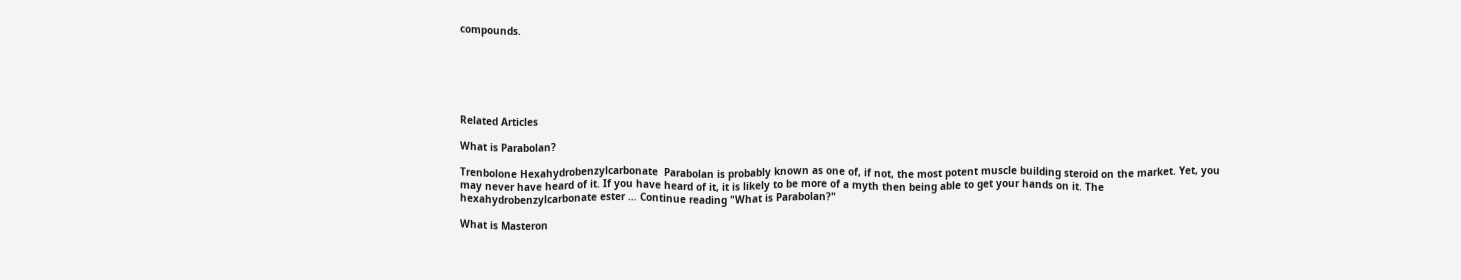compounds.






Related Articles

What is Parabolan?

Trenbolone Hexahydrobenzylcarbonate  Parabolan is probably known as one of, if not, the most potent muscle building steroid on the market. Yet, you may never have heard of it. If you have heard of it, it is likely to be more of a myth then being able to get your hands on it. The hexahydrobenzylcarbonate ester … Continue reading "What is Parabolan?"

What is Masteron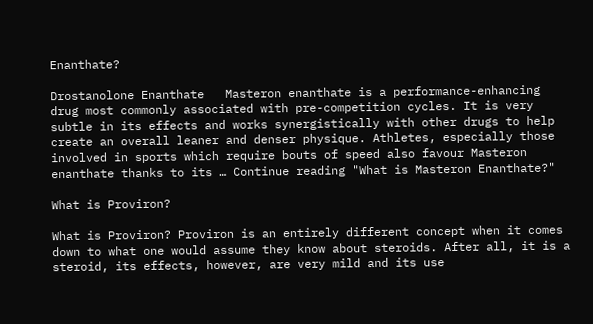Enanthate?

Drostanolone Enanthate   Masteron enanthate is a performance-enhancing drug most commonly associated with pre-competition cycles. It is very subtle in its effects and works synergistically with other drugs to help create an overall leaner and denser physique. Athletes, especially those involved in sports which require bouts of speed also favour Masteron enanthate thanks to its … Continue reading "What is Masteron Enanthate?"

What is Proviron?

What is Proviron? Proviron is an entirely different concept when it comes down to what one would assume they know about steroids. After all, it is a steroid, its effects, however, are very mild and its use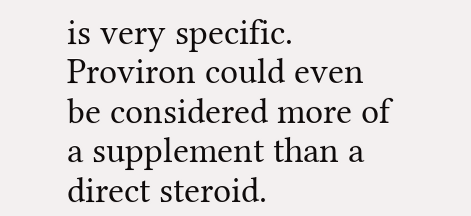is very specific. Proviron could even be considered more of a supplement than a direct steroid.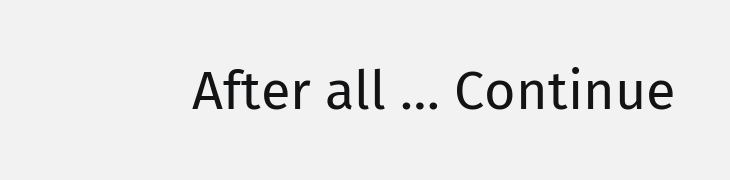After all … Continue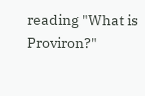reading "What is Proviron?"